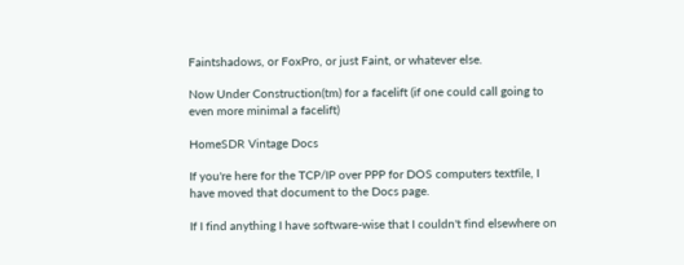Faintshadows, or FoxPro, or just Faint, or whatever else.

Now Under Construction(tm) for a facelift (if one could call going to even more minimal a facelift)

HomeSDR Vintage Docs

If you're here for the TCP/IP over PPP for DOS computers textfile, I have moved that document to the Docs page.

If I find anything I have software-wise that I couldn't find elsewhere on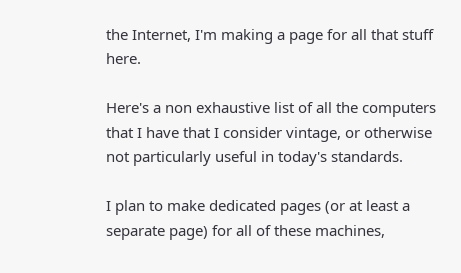the Internet, I'm making a page for all that stuff here.

Here's a non exhaustive list of all the computers that I have that I consider vintage, or otherwise not particularly useful in today's standards.

I plan to make dedicated pages (or at least a separate page) for all of these machines,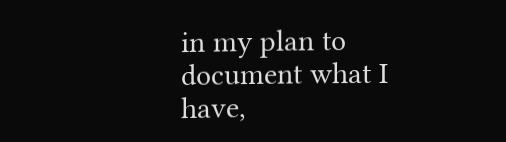in my plan to document what I have,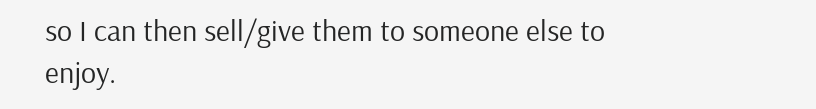so I can then sell/give them to someone else to enjoy.